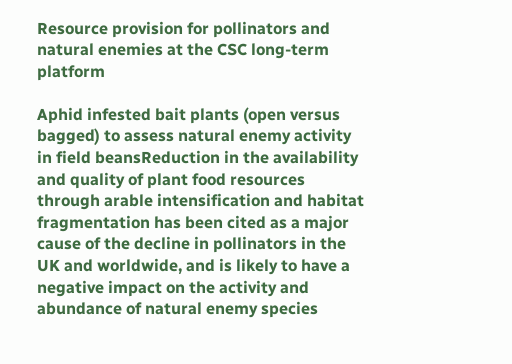Resource provision for pollinators and natural enemies at the CSC long-term platform

Aphid infested bait plants (open versus bagged) to assess natural enemy activity in field beansReduction in the availability and quality of plant food resources through arable intensification and habitat fragmentation has been cited as a major cause of the decline in pollinators in the UK and worldwide, and is likely to have a negative impact on the activity and abundance of natural enemy species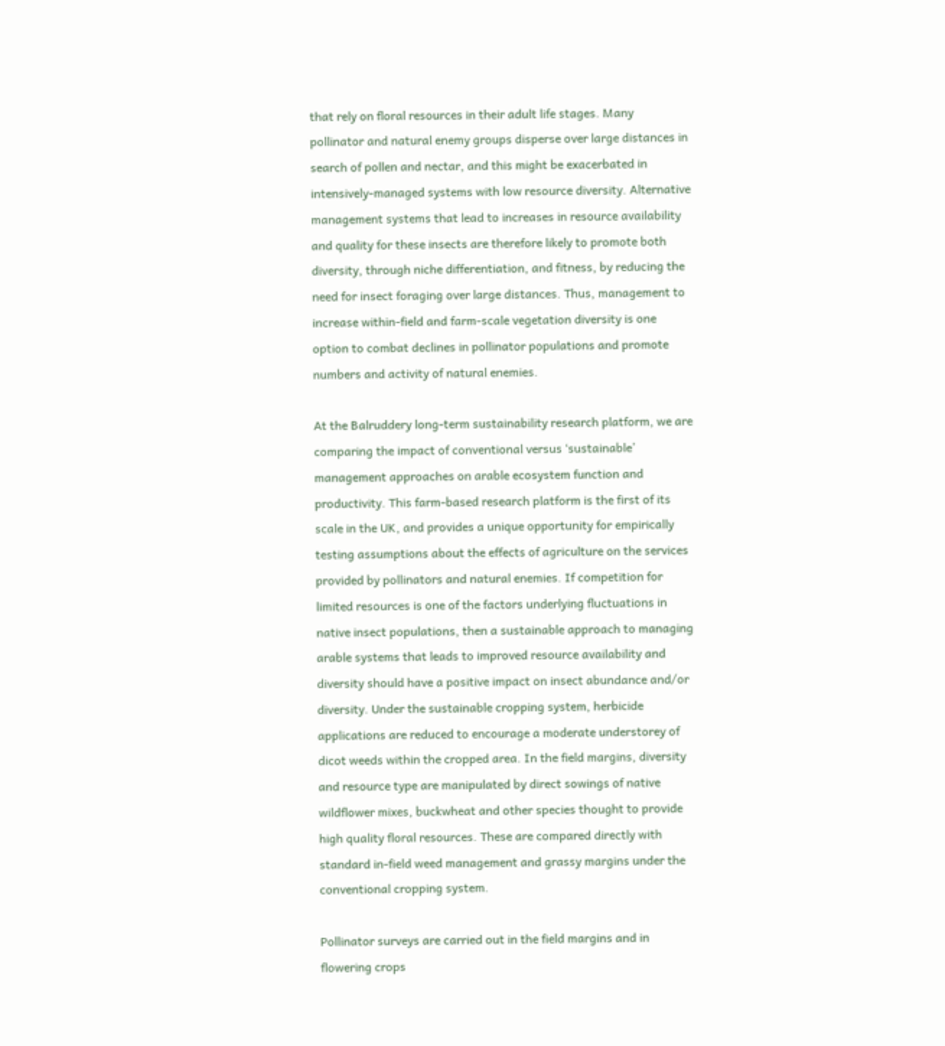that rely on floral resources in their adult life stages. Many pollinator and natural enemy groups disperse over large distances in search of pollen and nectar, and this might be exacerbated in intensively-managed systems with low resource diversity. Alternative management systems that lead to increases in resource availability and quality for these insects are therefore likely to promote both diversity, through niche differentiation, and fitness, by reducing the need for insect foraging over large distances. Thus, management to increase within-field and farm-scale vegetation diversity is one option to combat declines in pollinator populations and promote numbers and activity of natural enemies.

At the Balruddery long-term sustainability research platform, we are comparing the impact of conventional versus ‘sustainable’ management approaches on arable ecosystem function and productivity. This farm-based research platform is the first of its scale in the UK, and provides a unique opportunity for empirically testing assumptions about the effects of agriculture on the services provided by pollinators and natural enemies. If competition for limited resources is one of the factors underlying fluctuations in native insect populations, then a sustainable approach to managing arable systems that leads to improved resource availability and diversity should have a positive impact on insect abundance and/or diversity. Under the sustainable cropping system, herbicide applications are reduced to encourage a moderate understorey of dicot weeds within the cropped area. In the field margins, diversity and resource type are manipulated by direct sowings of native wildflower mixes, buckwheat and other species thought to provide high quality floral resources. These are compared directly with standard in-field weed management and grassy margins under the conventional cropping system.

Pollinator surveys are carried out in the field margins and in flowering crops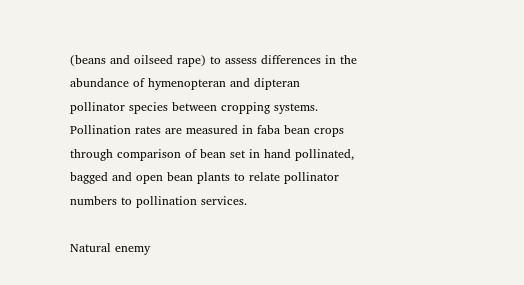(beans and oilseed rape) to assess differences in the abundance of hymenopteran and dipteran pollinator species between cropping systems. Pollination rates are measured in faba bean crops through comparison of bean set in hand pollinated, bagged and open bean plants to relate pollinator numbers to pollination services.

Natural enemy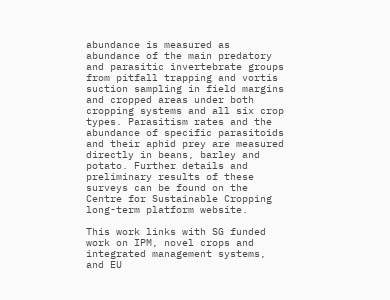abundance is measured as abundance of the main predatory and parasitic invertebrate groups from pitfall trapping and vortis suction sampling in field margins and cropped areas under both cropping systems and all six crop types. Parasitism rates and the abundance of specific parasitoids and their aphid prey are measured directly in beans, barley and potato. Further details and preliminary results of these surveys can be found on the Centre for Sustainable Cropping long-term platform website.

This work links with SG funded work on IPM, novel crops and integrated management systems, and EU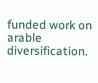funded work on arable diversification.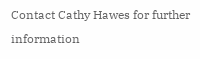Contact Cathy Hawes for further information